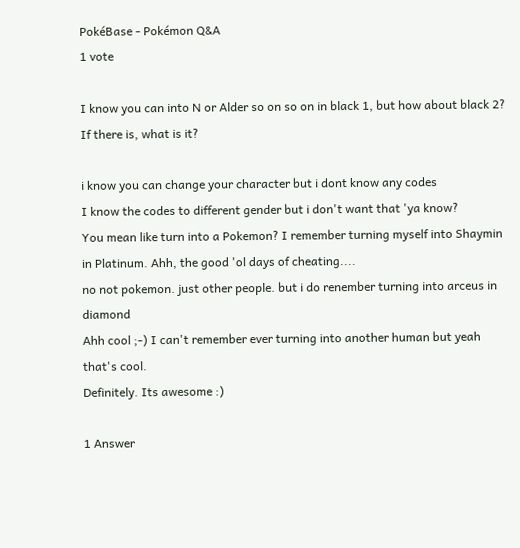PokéBase - Pokémon Q&A
1 vote

I know you can into N or Alder so on so on in black 1, but how about black 2? If there is, what is it?

i know you can change your character but i dont know any codes
I know the codes to different gender but i don't want that 'ya know?
You mean like turn into a Pokemon? I remember turning myself into Shaymin in Platinum. Ahh, the good 'ol days of cheating....
no not pokemon. just other people. but i do renember turning into arceus in diamond
Ahh cool ;-) I can't remember ever turning into another human but yeah that's cool.
Definitely. Its awesome :)

1 Answer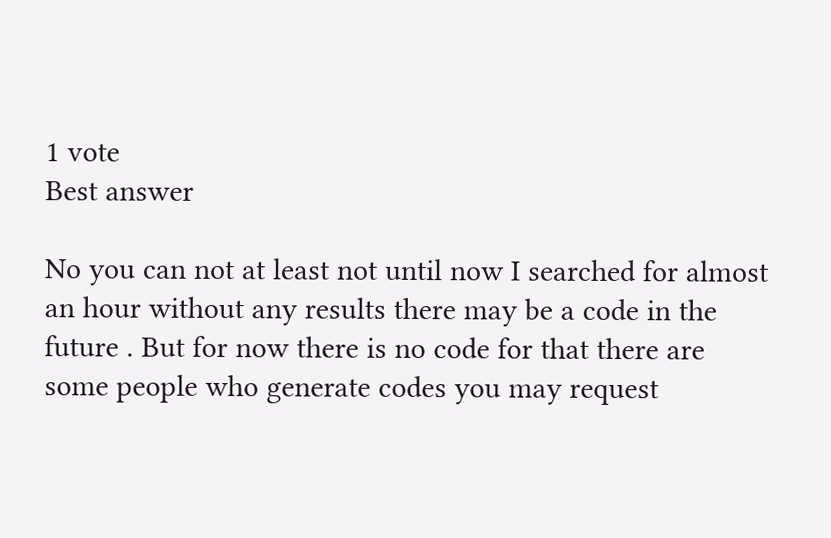1 vote
Best answer

No you can not at least not until now I searched for almost an hour without any results there may be a code in the future . But for now there is no code for that there are some people who generate codes you may request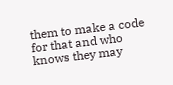them to make a code for that and who knows they may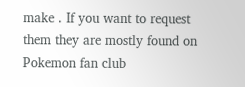make . If you want to request them they are mostly found on Pokemon fan club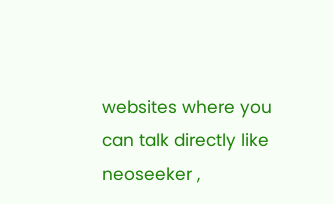websites where you can talk directly like neoseeker ,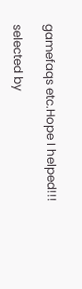gamefaqs etc.Hope I helped!!!

selected by